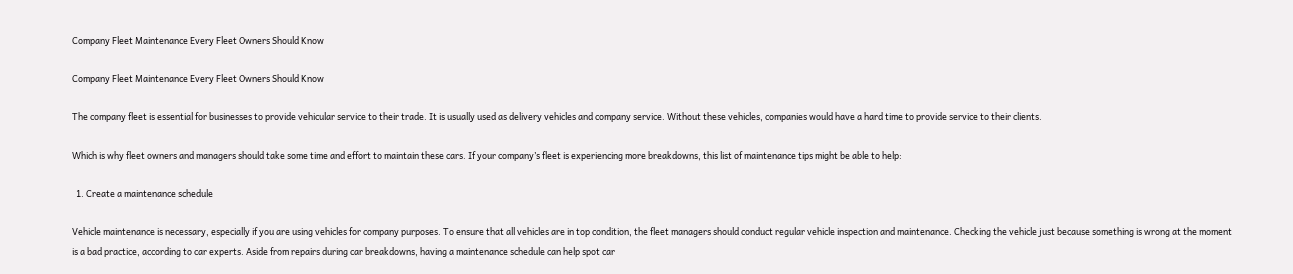Company Fleet Maintenance Every Fleet Owners Should Know

Company Fleet Maintenance Every Fleet Owners Should Know

The company fleet is essential for businesses to provide vehicular service to their trade. It is usually used as delivery vehicles and company service. Without these vehicles, companies would have a hard time to provide service to their clients.

Which is why fleet owners and managers should take some time and effort to maintain these cars. If your company’s fleet is experiencing more breakdowns, this list of maintenance tips might be able to help:

  1. Create a maintenance schedule

Vehicle maintenance is necessary, especially if you are using vehicles for company purposes. To ensure that all vehicles are in top condition, the fleet managers should conduct regular vehicle inspection and maintenance. Checking the vehicle just because something is wrong at the moment is a bad practice, according to car experts. Aside from repairs during car breakdowns, having a maintenance schedule can help spot car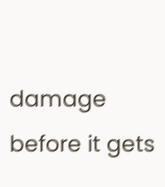damage before it gets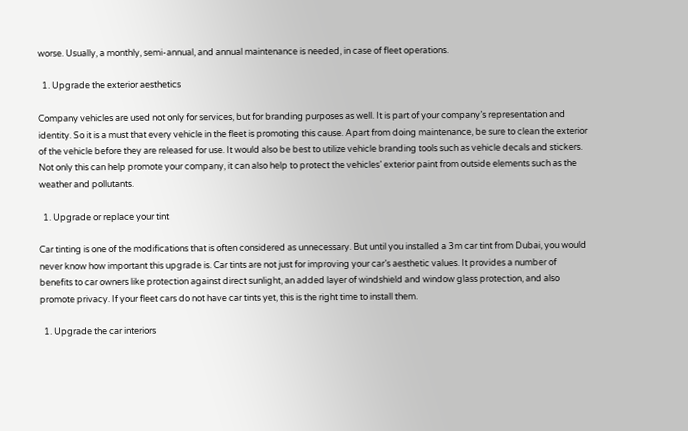worse. Usually, a monthly, semi-annual, and annual maintenance is needed, in case of fleet operations.

  1. Upgrade the exterior aesthetics

Company vehicles are used not only for services, but for branding purposes as well. It is part of your company’s representation and identity. So it is a must that every vehicle in the fleet is promoting this cause. Apart from doing maintenance, be sure to clean the exterior of the vehicle before they are released for use. It would also be best to utilize vehicle branding tools such as vehicle decals and stickers. Not only this can help promote your company, it can also help to protect the vehicles’ exterior paint from outside elements such as the weather and pollutants.

  1. Upgrade or replace your tint

Car tinting is one of the modifications that is often considered as unnecessary. But until you installed a 3m car tint from Dubai, you would never know how important this upgrade is. Car tints are not just for improving your car’s aesthetic values. It provides a number of benefits to car owners like protection against direct sunlight, an added layer of windshield and window glass protection, and also promote privacy. If your fleet cars do not have car tints yet, this is the right time to install them.

  1. Upgrade the car interiors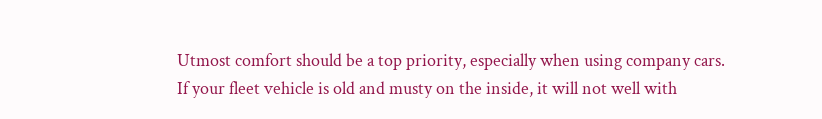Utmost comfort should be a top priority, especially when using company cars. If your fleet vehicle is old and musty on the inside, it will not well with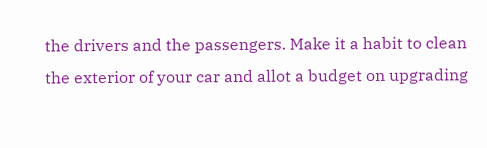the drivers and the passengers. Make it a habit to clean the exterior of your car and allot a budget on upgrading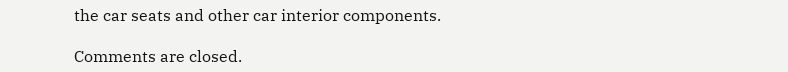the car seats and other car interior components.

Comments are closed.